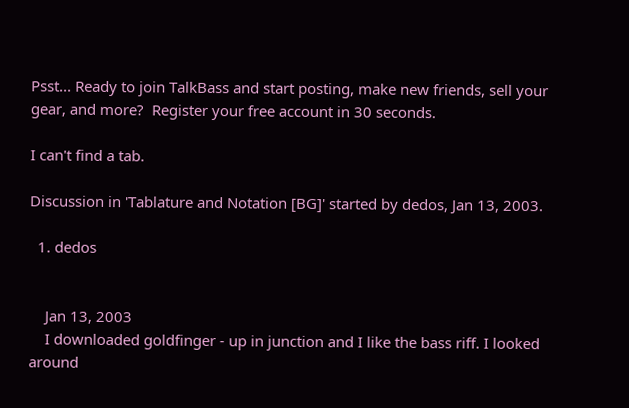Psst... Ready to join TalkBass and start posting, make new friends, sell your gear, and more?  Register your free account in 30 seconds.

I can't find a tab.

Discussion in 'Tablature and Notation [BG]' started by dedos, Jan 13, 2003.

  1. dedos


    Jan 13, 2003
    I downloaded goldfinger - up in junction and I like the bass riff. I looked around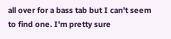all over for a bass tab but I can't seem to find one. I'm pretty sure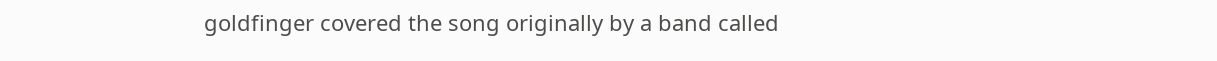goldfinger covered the song originally by a band called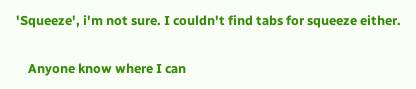'Squeeze', i'm not sure. I couldn't find tabs for squeeze either.

    Anyone know where I can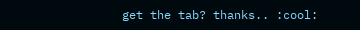get the tab? thanks.. :cool: